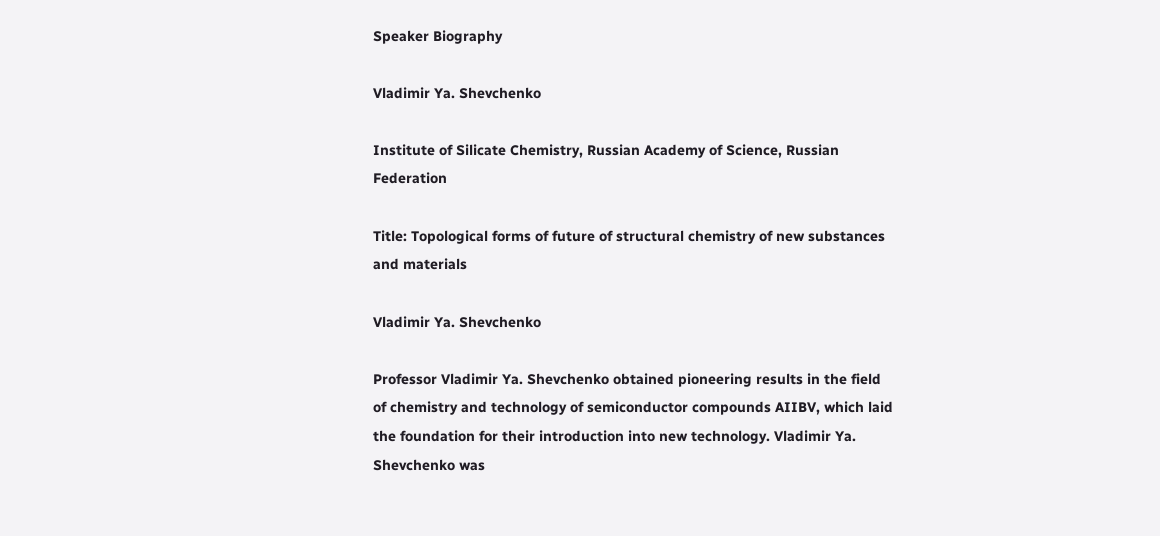Speaker Biography

Vladimir Ya. Shevchenko

Institute of Silicate Chemistry, Russian Academy of Science, Russian Federation

Title: Topological forms of future of structural chemistry of new substances and materials

Vladimir Ya. Shevchenko

Professor Vladimir Ya. Shevchenko obtained pioneering results in the field of chemistry and technology of semiconductor compounds AIIBV, which laid the foundation for their introduction into new technology. Vladimir Ya. Shevchenko was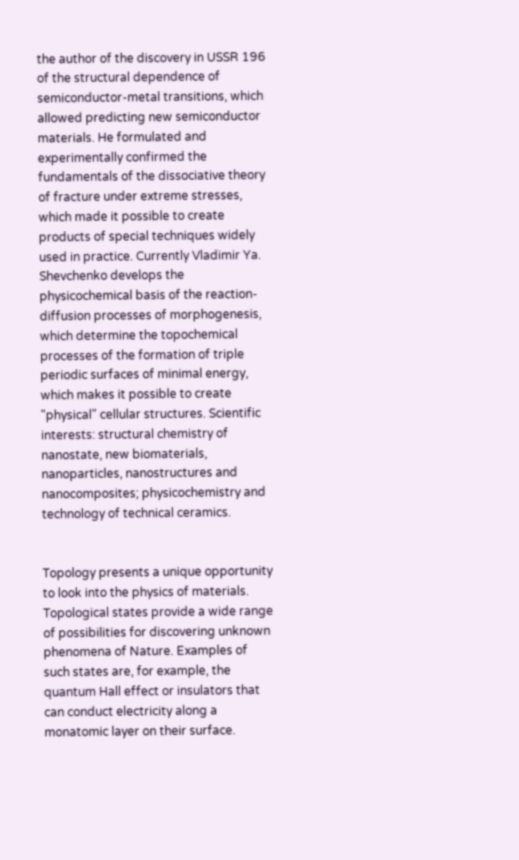the author of the discovery in USSR 196 of the structural dependence of semiconductor-metal transitions, which allowed predicting new semiconductor materials. He formulated and experimentally confirmed the fundamentals of the dissociative theory of fracture under extreme stresses, which made it possible to create products of special techniques widely used in practice. Currently Vladimir Ya. Shevchenko develops the physicochemical basis of the reaction-diffusion processes of morphogenesis, which determine the topochemical processes of the formation of triple periodic surfaces of minimal energy, which makes it possible to create "physical" cellular structures. Scientific interests: structural chemistry of nanostate, new biomaterials, nanoparticles, nanostructures and nanocomposites; physicochemistry and technology of technical ceramics.


Topology presents a unique opportunity to look into the physics of materials. Topological states provide a wide range of possibilities for discovering unknown phenomena of Nature. Examples of such states are, for example, the quantum Hall effect or insulators that can conduct electricity along a monatomic layer on their surface.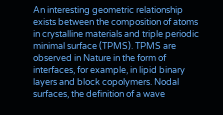An interesting geometric relationship exists between the composition of atoms in crystalline materials and triple periodic minimal surface (TPMS). TPMS are observed in Nature in the form of interfaces, for example, in lipid binary layers and block copolymers. Nodal surfaces, the definition of a wave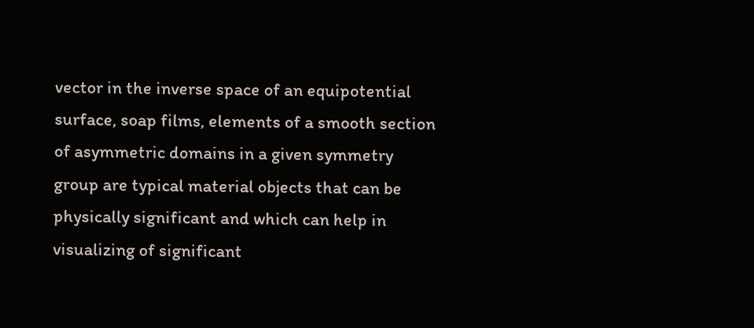vector in the inverse space of an equipotential surface, soap films, elements of a smooth section of asymmetric domains in a given symmetry group are typical material objects that can be physically significant and which can help in visualizing of significant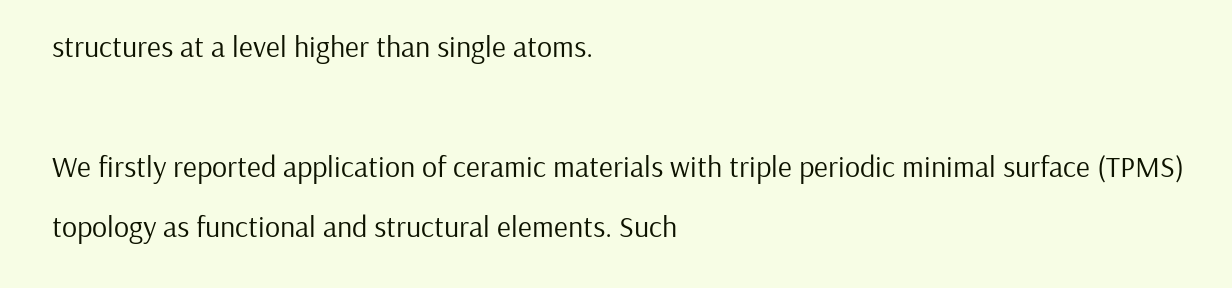structures at a level higher than single atoms.

We firstly reported application of ceramic materials with triple periodic minimal surface (TPMS) topology as functional and structural elements. Such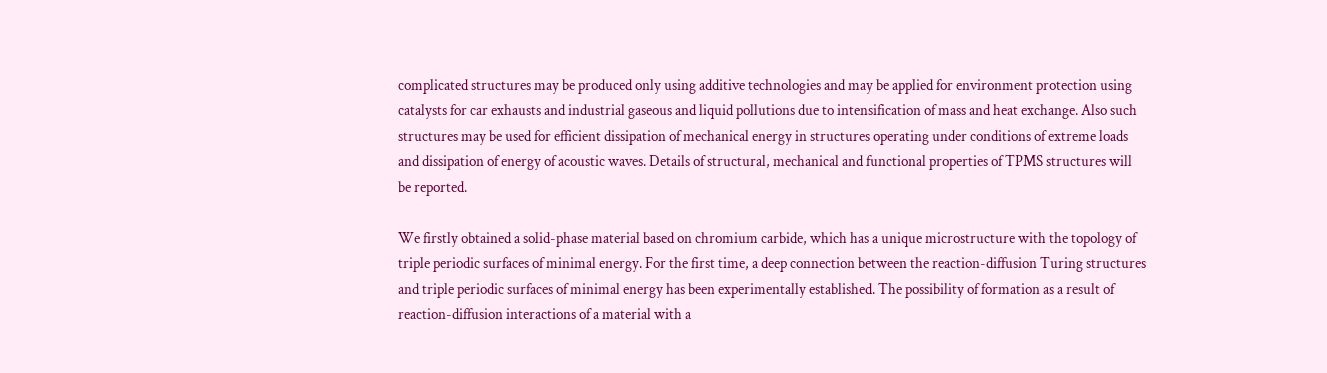complicated structures may be produced only using additive technologies and may be applied for environment protection using catalysts for car exhausts and industrial gaseous and liquid pollutions due to intensification of mass and heat exchange. Also such structures may be used for efficient dissipation of mechanical energy in structures operating under conditions of extreme loads and dissipation of energy of acoustic waves. Details of structural, mechanical and functional properties of TPMS structures will be reported.

We firstly obtained a solid-phase material based on chromium carbide, which has a unique microstructure with the topology of triple periodic surfaces of minimal energy. For the first time, a deep connection between the reaction-diffusion Turing structures and triple periodic surfaces of minimal energy has been experimentally established. The possibility of formation as a result of reaction-diffusion interactions of a material with a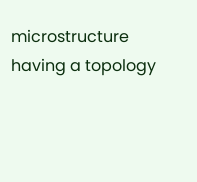microstructure having a topology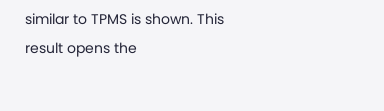similar to TPMS is shown. This result opens the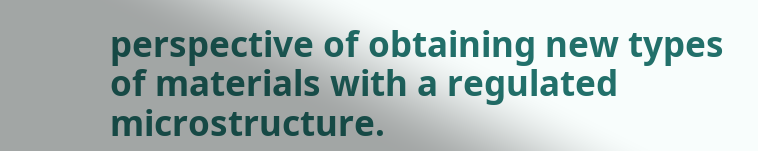perspective of obtaining new types of materials with a regulated microstructure.